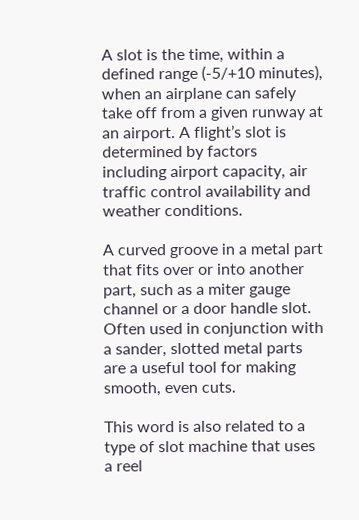A slot is the time, within a defined range (-5/+10 minutes), when an airplane can safely take off from a given runway at an airport. A flight’s slot is determined by factors including airport capacity, air traffic control availability and weather conditions.

A curved groove in a metal part that fits over or into another part, such as a miter gauge channel or a door handle slot. Often used in conjunction with a sander, slotted metal parts are a useful tool for making smooth, even cuts.

This word is also related to a type of slot machine that uses a reel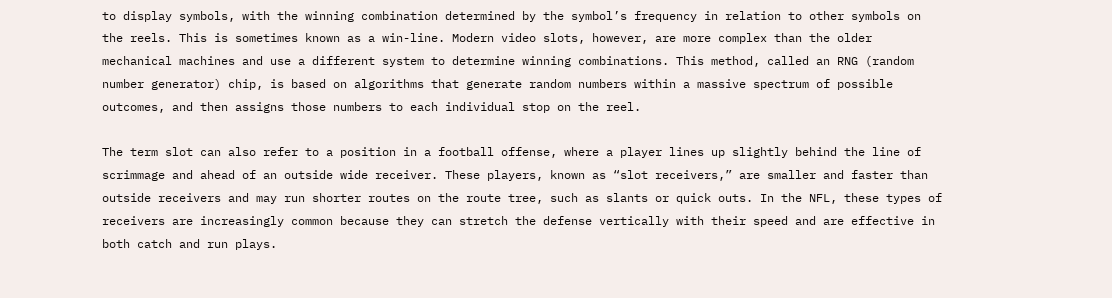to display symbols, with the winning combination determined by the symbol’s frequency in relation to other symbols on the reels. This is sometimes known as a win-line. Modern video slots, however, are more complex than the older mechanical machines and use a different system to determine winning combinations. This method, called an RNG (random number generator) chip, is based on algorithms that generate random numbers within a massive spectrum of possible outcomes, and then assigns those numbers to each individual stop on the reel.

The term slot can also refer to a position in a football offense, where a player lines up slightly behind the line of scrimmage and ahead of an outside wide receiver. These players, known as “slot receivers,” are smaller and faster than outside receivers and may run shorter routes on the route tree, such as slants or quick outs. In the NFL, these types of receivers are increasingly common because they can stretch the defense vertically with their speed and are effective in both catch and run plays.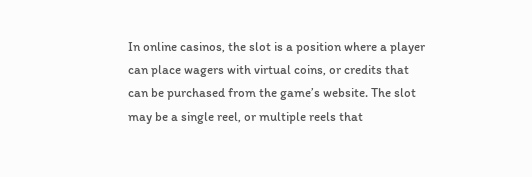In online casinos, the slot is a position where a player can place wagers with virtual coins, or credits that can be purchased from the game’s website. The slot may be a single reel, or multiple reels that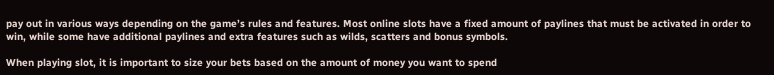pay out in various ways depending on the game’s rules and features. Most online slots have a fixed amount of paylines that must be activated in order to win, while some have additional paylines and extra features such as wilds, scatters and bonus symbols.

When playing slot, it is important to size your bets based on the amount of money you want to spend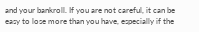and your bankroll. If you are not careful, it can be easy to lose more than you have, especially if the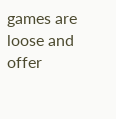games are loose and offer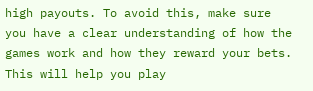high payouts. To avoid this, make sure you have a clear understanding of how the games work and how they reward your bets. This will help you play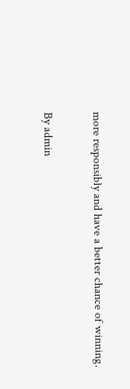more responsibly and have a better chance of winning.

By admin